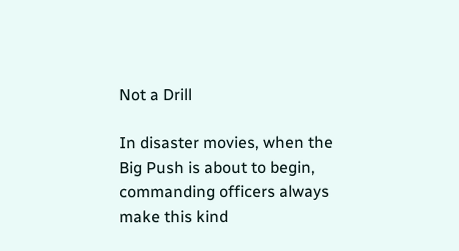Not a Drill

In disaster movies, when the Big Push is about to begin, commanding officers always make this kind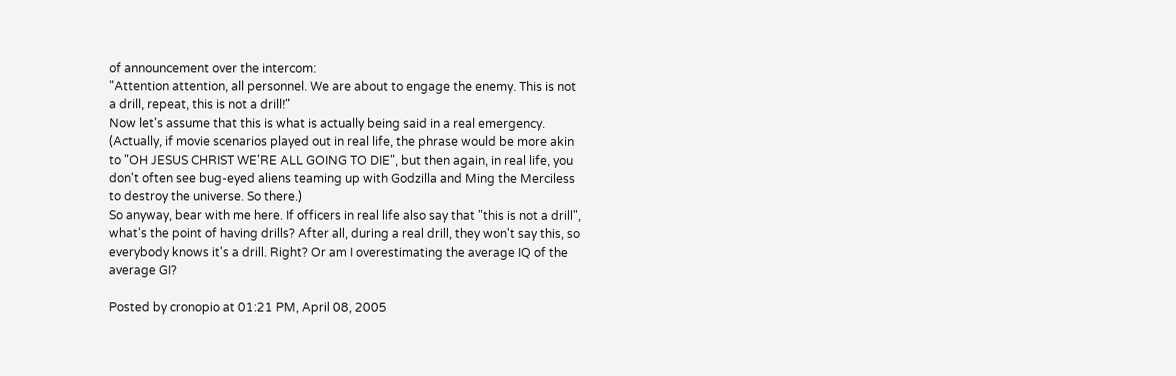of announcement over the intercom:
"Attention attention, all personnel. We are about to engage the enemy. This is not a drill, repeat, this is not a drill!"
Now let's assume that this is what is actually being said in a real emergency. (Actually, if movie scenarios played out in real life, the phrase would be more akin to "OH JESUS CHRIST WE'RE ALL GOING TO DIE", but then again, in real life, you don't often see bug-eyed aliens teaming up with Godzilla and Ming the Merciless to destroy the universe. So there.)
So anyway, bear with me here. If officers in real life also say that "this is not a drill", what's the point of having drills? After all, during a real drill, they won't say this, so everybody knows it's a drill. Right? Or am I overestimating the average IQ of the average GI?

Posted by cronopio at 01:21 PM, April 08, 2005